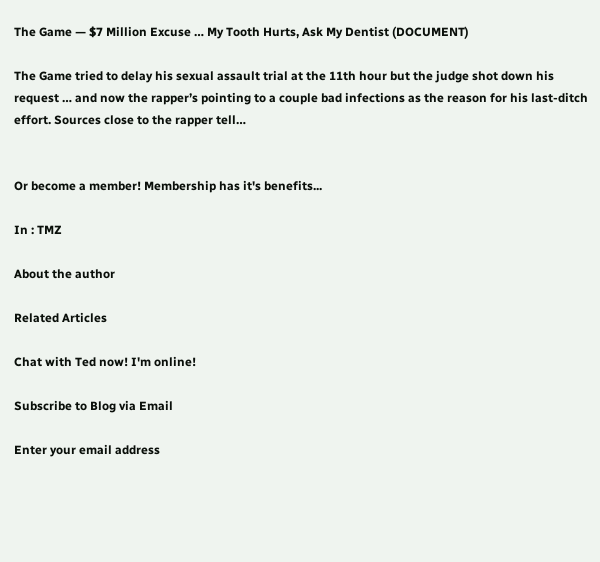The Game — $7 Million Excuse … My Tooth Hurts, Ask My Dentist (DOCUMENT)

The Game tried to delay his sexual assault trial at the 11th hour but the judge shot down his request … and now the rapper’s pointing to a couple bad infections as the reason for his last-ditch effort. Sources close to the rapper tell…


Or become a member! Membership has it's benefits...

In : TMZ

About the author

Related Articles

Chat with Ted now! I'm online!

Subscribe to Blog via Email

Enter your email address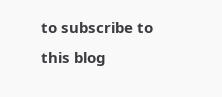to subscribe to this blog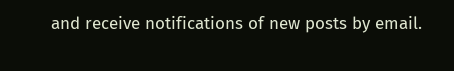and receive notifications of new posts by email.